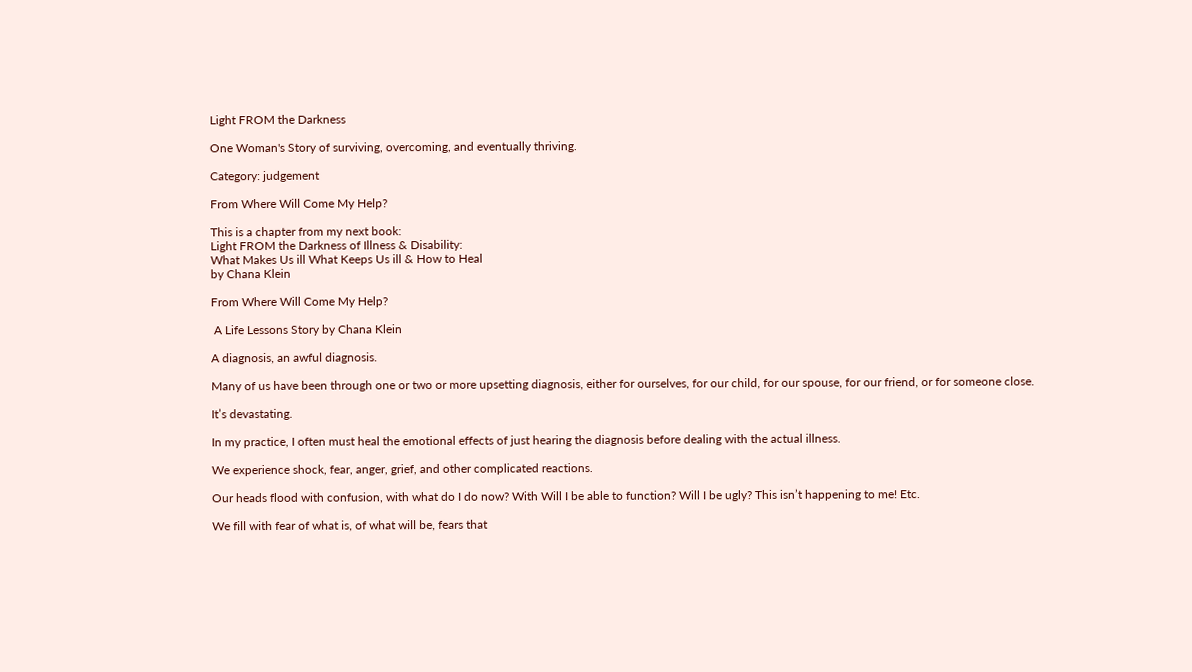Light FROM the Darkness

One Woman's Story of surviving, overcoming, and eventually thriving.

Category: judgement

From Where Will Come My Help?

This is a chapter from my next book:
Light FROM the Darkness of Illness & Disability:
What Makes Us ill What Keeps Us ill & How to Heal
by Chana Klein

From Where Will Come My Help?

 A Life Lessons Story by Chana Klein

A diagnosis, an awful diagnosis.

Many of us have been through one or two or more upsetting diagnosis, either for ourselves, for our child, for our spouse, for our friend, or for someone close.

It’s devastating.

In my practice, I often must heal the emotional effects of just hearing the diagnosis before dealing with the actual illness.

We experience shock, fear, anger, grief, and other complicated reactions.

Our heads flood with confusion, with what do I do now? With Will I be able to function? Will I be ugly? This isn’t happening to me! Etc.

We fill with fear of what is, of what will be, fears that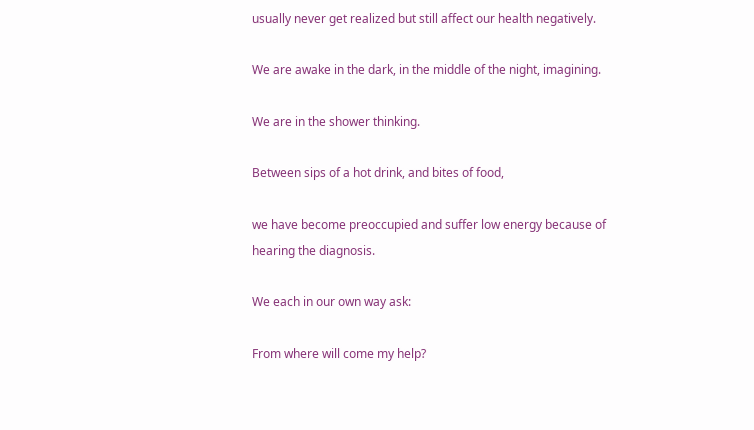usually never get realized but still affect our health negatively.

We are awake in the dark, in the middle of the night, imagining.

We are in the shower thinking.

Between sips of a hot drink, and bites of food,

we have become preoccupied and suffer low energy because of hearing the diagnosis.

We each in our own way ask:

From where will come my help?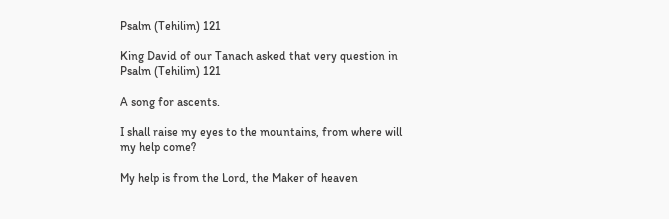Psalm (Tehilim) 121

King David of our Tanach asked that very question in Psalm (Tehilim) 121

A song for ascents.

I shall raise my eyes to the mountains, from where will my help come?

My help is from the Lord, the Maker of heaven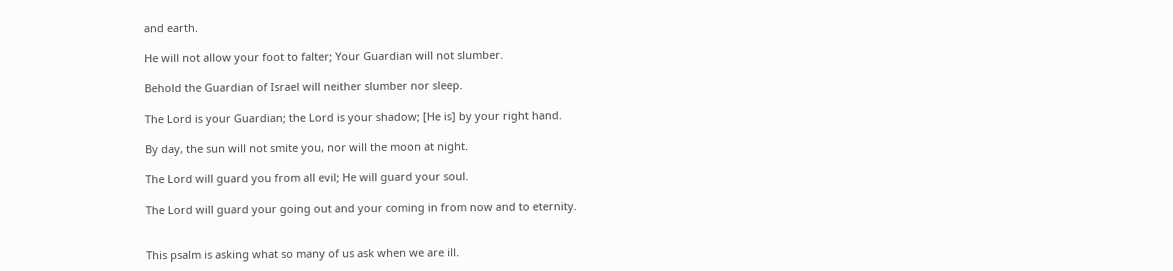and earth.

He will not allow your foot to falter; Your Guardian will not slumber.

Behold the Guardian of Israel will neither slumber nor sleep.

The Lord is your Guardian; the Lord is your shadow; [He is] by your right hand.

By day, the sun will not smite you, nor will the moon at night.

The Lord will guard you from all evil; He will guard your soul.

The Lord will guard your going out and your coming in from now and to eternity.


This psalm is asking what so many of us ask when we are ill.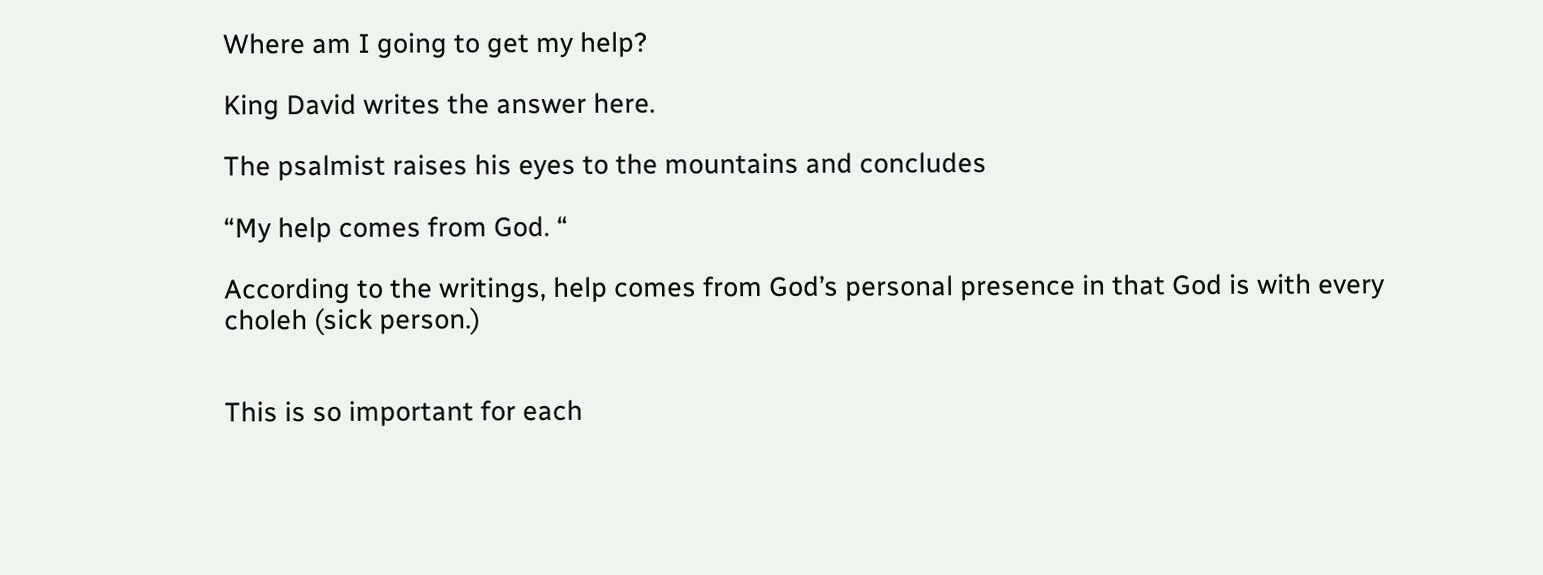Where am I going to get my help?

King David writes the answer here.

The psalmist raises his eyes to the mountains and concludes

“My help comes from God. “

According to the writings, help comes from God’s personal presence in that God is with every choleh (sick person.)


This is so important for each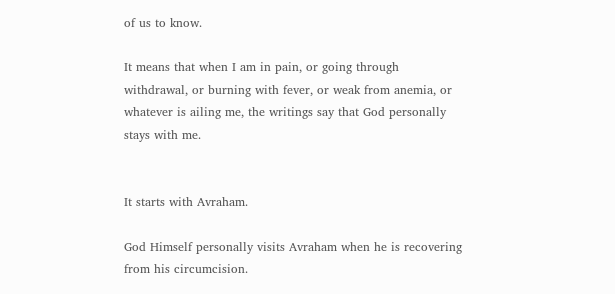of us to know.

It means that when I am in pain, or going through withdrawal, or burning with fever, or weak from anemia, or whatever is ailing me, the writings say that God personally stays with me.


It starts with Avraham.

God Himself personally visits Avraham when he is recovering from his circumcision.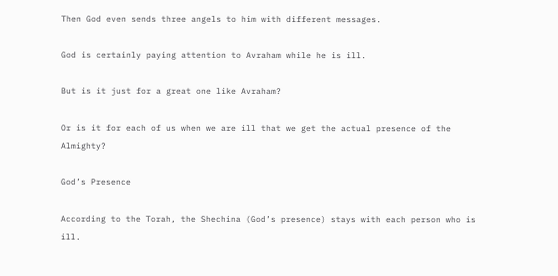Then God even sends three angels to him with different messages.

God is certainly paying attention to Avraham while he is ill.

But is it just for a great one like Avraham?

Or is it for each of us when we are ill that we get the actual presence of the Almighty?

God’s Presence

According to the Torah, the Shechina (God’s presence) stays with each person who is ill.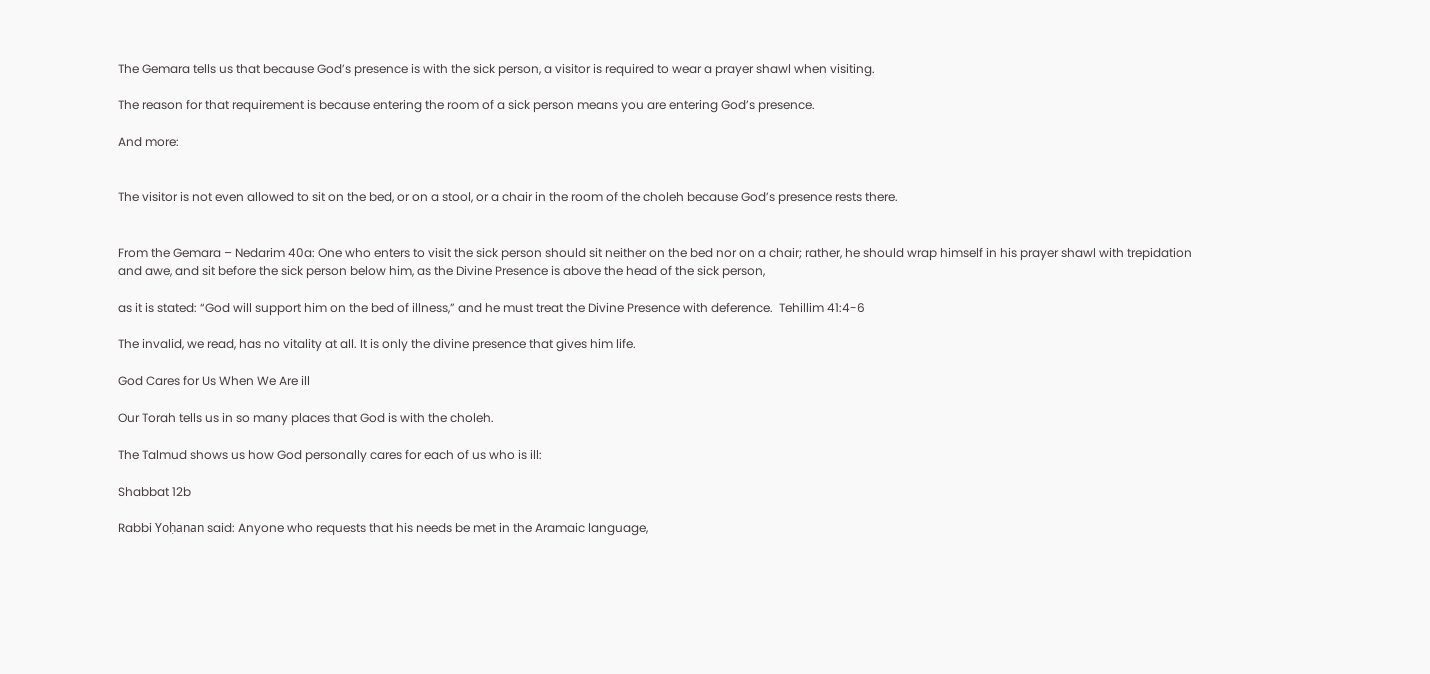The Gemara tells us that because God’s presence is with the sick person, a visitor is required to wear a prayer shawl when visiting.

The reason for that requirement is because entering the room of a sick person means you are entering God’s presence.

And more:


The visitor is not even allowed to sit on the bed, or on a stool, or a chair in the room of the choleh because God’s presence rests there.


From the Gemara – Nedarim 40a: One who enters to visit the sick person should sit neither on the bed nor on a chair; rather, he should wrap himself in his prayer shawl with trepidation and awe, and sit before the sick person below him, as the Divine Presence is above the head of the sick person,

as it is stated: “God will support him on the bed of illness,” and he must treat the Divine Presence with deference.  Tehillim 41:4-6

The invalid, we read, has no vitality at all. It is only the divine presence that gives him life.

God Cares for Us When We Are ill

Our Torah tells us in so many places that God is with the choleh.

The Talmud shows us how God personally cares for each of us who is ill:

Shabbat 12b

Rabbi Yoḥanan said: Anyone who requests that his needs be met in the Aramaic language,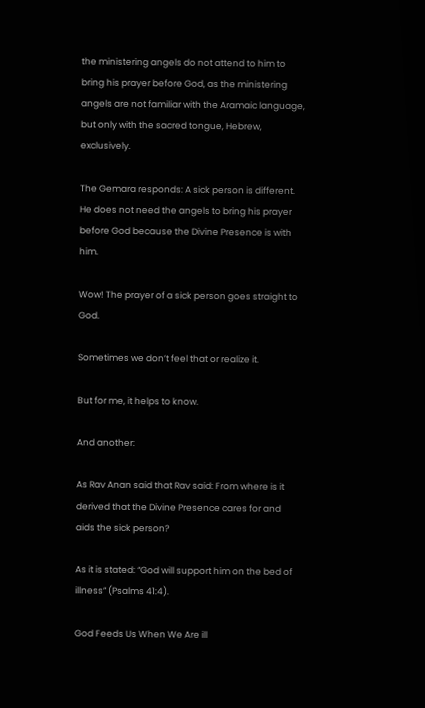the ministering angels do not attend to him to bring his prayer before God, as the ministering angels are not familiar with the Aramaic language, but only with the sacred tongue, Hebrew, exclusively.

The Gemara responds: A sick person is different. He does not need the angels to bring his prayer before God because the Divine Presence is with him.

Wow! The prayer of a sick person goes straight to God.

Sometimes we don’t feel that or realize it.

But for me, it helps to know.

And another:

As Rav Anan said that Rav said: From where is it derived that the Divine Presence cares for and aids the sick person?

As it is stated: “God will support him on the bed of illness” (Psalms 41:4).

God Feeds Us When We Are ill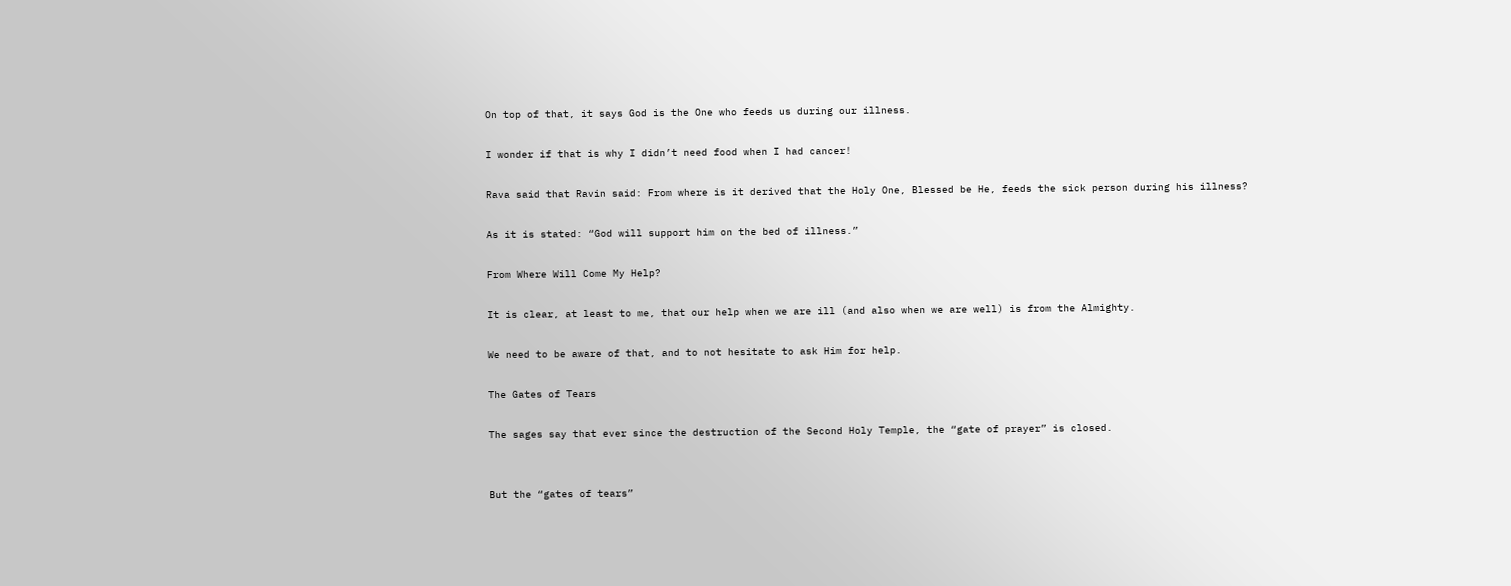On top of that, it says God is the One who feeds us during our illness.

I wonder if that is why I didn’t need food when I had cancer!

Rava said that Ravin said: From where is it derived that the Holy One, Blessed be He, feeds the sick person during his illness?

As it is stated: “God will support him on the bed of illness.”

From Where Will Come My Help?

It is clear, at least to me, that our help when we are ill (and also when we are well) is from the Almighty.

We need to be aware of that, and to not hesitate to ask Him for help.

The Gates of Tears

The sages say that ever since the destruction of the Second Holy Temple, the “gate of prayer” is closed.


But the “gates of tears”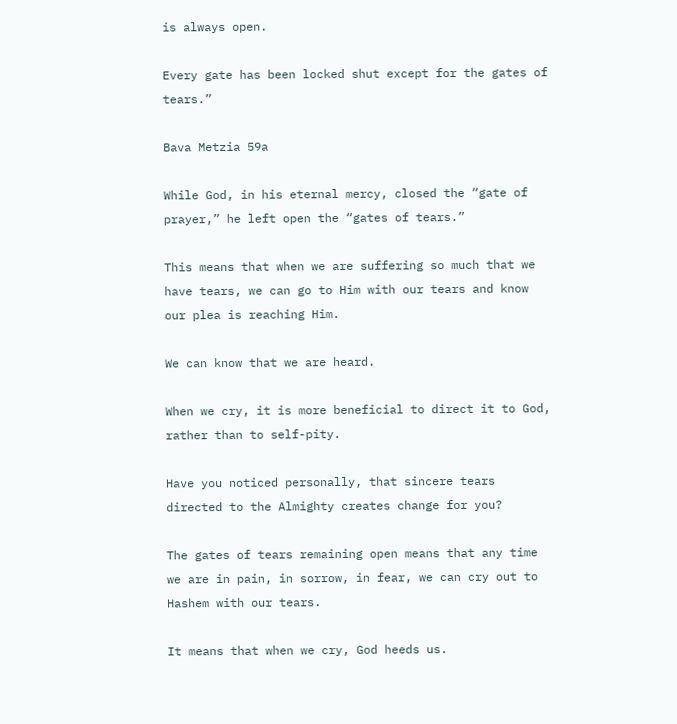is always open.

Every gate has been locked shut except for the gates of tears.”

Bava Metzia 59a

While God, in his eternal mercy, closed the “gate of prayer,” he left open the “gates of tears.”

This means that when we are suffering so much that we have tears, we can go to Him with our tears and know our plea is reaching Him.

We can know that we are heard.

When we cry, it is more beneficial to direct it to God, rather than to self-pity.

Have you noticed personally, that sincere tears directed to the Almighty creates change for you?

The gates of tears remaining open means that any time we are in pain, in sorrow, in fear, we can cry out to Hashem with our tears.

It means that when we cry, God heeds us.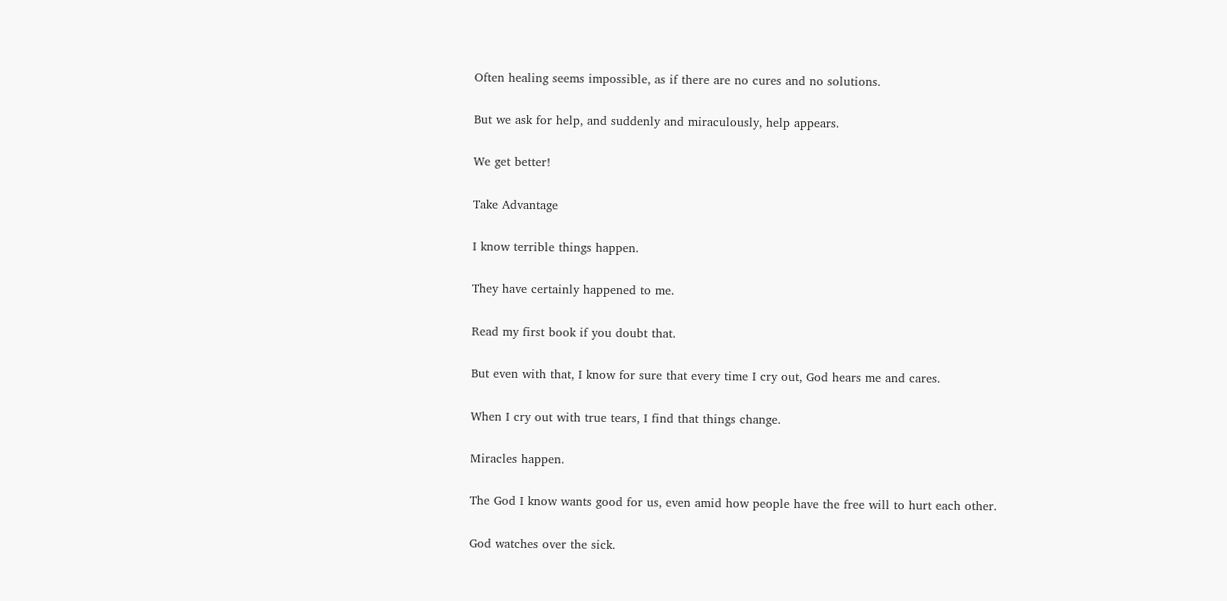Often healing seems impossible, as if there are no cures and no solutions.

But we ask for help, and suddenly and miraculously, help appears.

We get better!

Take Advantage

I know terrible things happen.

They have certainly happened to me.

Read my first book if you doubt that.

But even with that, I know for sure that every time I cry out, God hears me and cares.

When I cry out with true tears, I find that things change.

Miracles happen.

The God I know wants good for us, even amid how people have the free will to hurt each other.

God watches over the sick.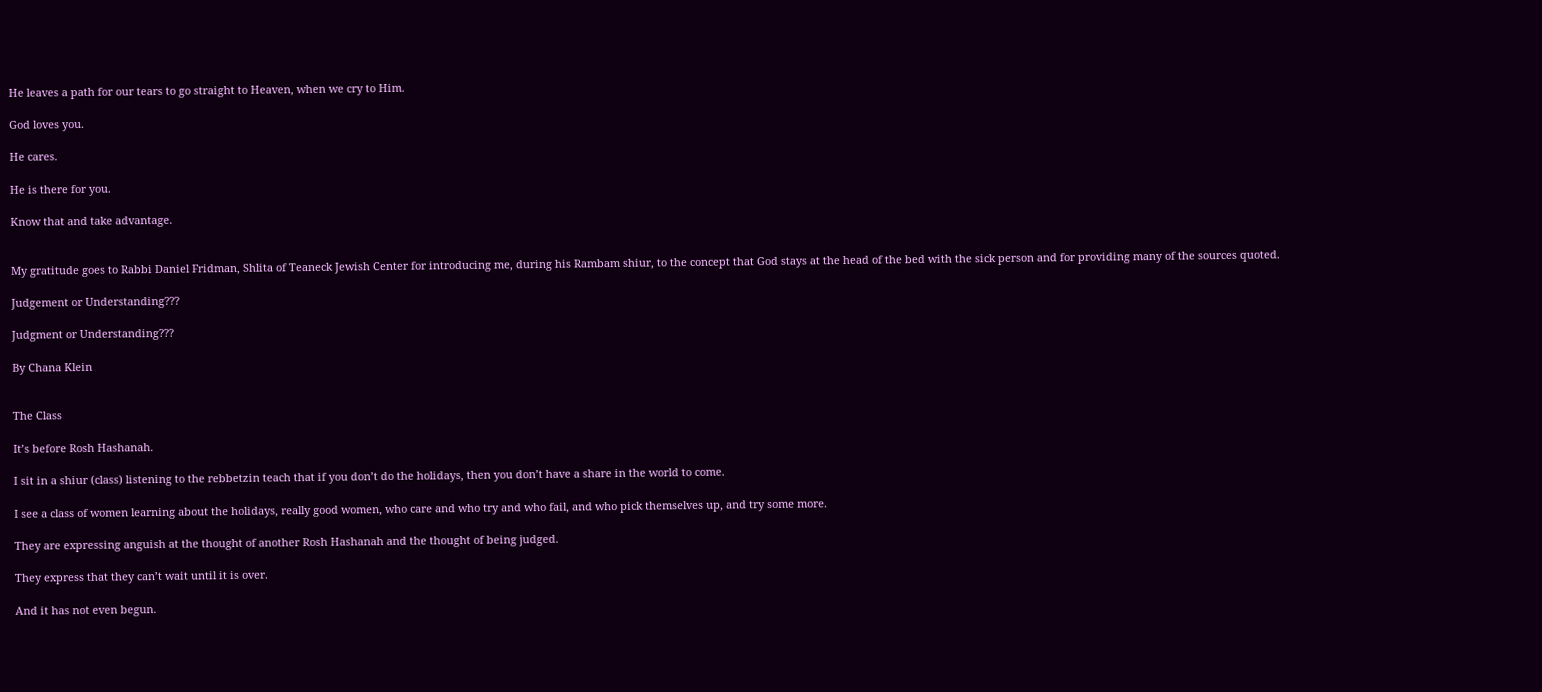He leaves a path for our tears to go straight to Heaven, when we cry to Him.

God loves you.

He cares.

He is there for you.

Know that and take advantage.


My gratitude goes to Rabbi Daniel Fridman, Shlita of Teaneck Jewish Center for introducing me, during his Rambam shiur, to the concept that God stays at the head of the bed with the sick person and for providing many of the sources quoted.

Judgement or Understanding???

Judgment or Understanding???

By Chana Klein


The Class

It’s before Rosh Hashanah.

I sit in a shiur (class) listening to the rebbetzin teach that if you don’t do the holidays, then you don’t have a share in the world to come.

I see a class of women learning about the holidays, really good women, who care and who try and who fail, and who pick themselves up, and try some more.

They are expressing anguish at the thought of another Rosh Hashanah and the thought of being judged.

They express that they can’t wait until it is over.

And it has not even begun.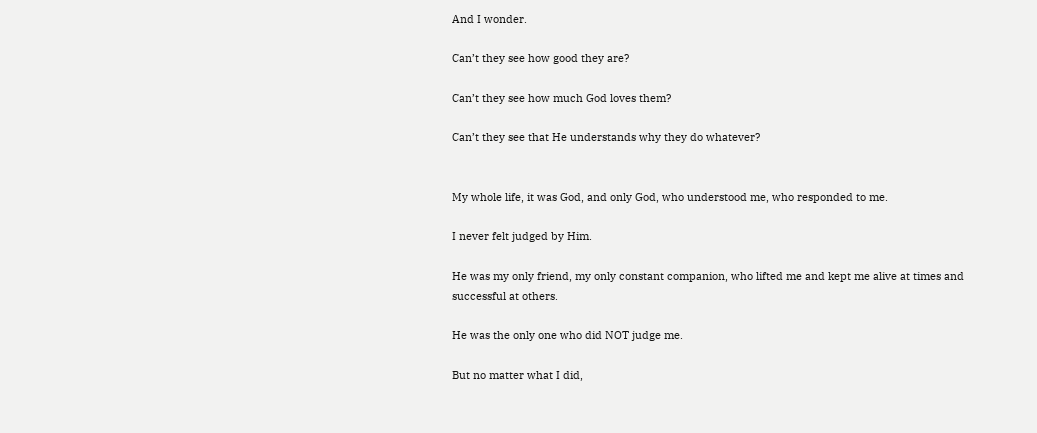And I wonder.

Can’t they see how good they are?

Can’t they see how much God loves them?

Can’t they see that He understands why they do whatever?


My whole life, it was God, and only God, who understood me, who responded to me.

I never felt judged by Him.

He was my only friend, my only constant companion, who lifted me and kept me alive at times and successful at others.

He was the only one who did NOT judge me.

But no matter what I did,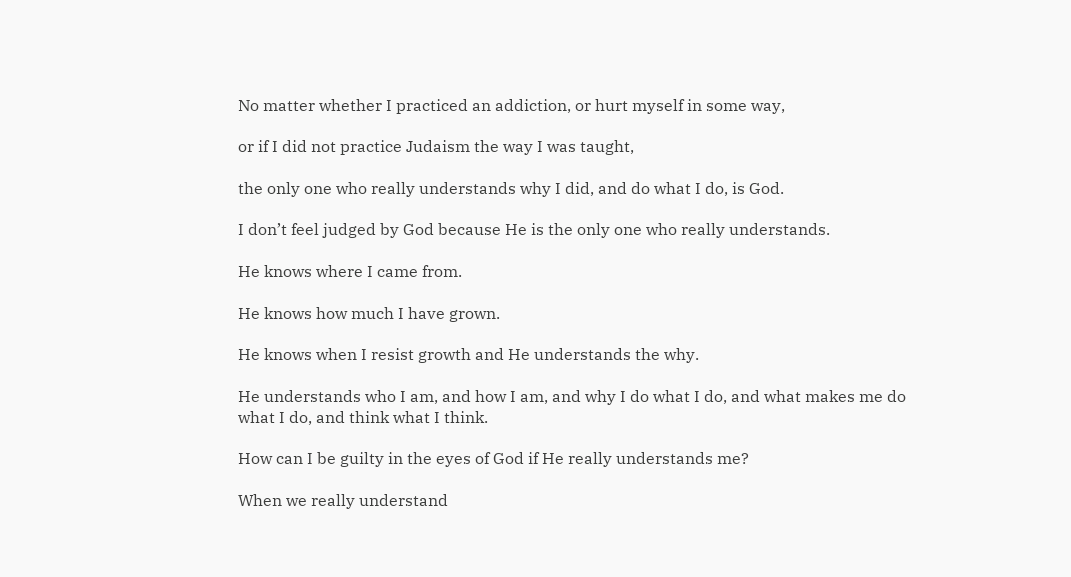No matter whether I practiced an addiction, or hurt myself in some way,

or if I did not practice Judaism the way I was taught,

the only one who really understands why I did, and do what I do, is God.

I don’t feel judged by God because He is the only one who really understands.

He knows where I came from.

He knows how much I have grown.

He knows when I resist growth and He understands the why.

He understands who I am, and how I am, and why I do what I do, and what makes me do what I do, and think what I think.

How can I be guilty in the eyes of God if He really understands me?

When we really understand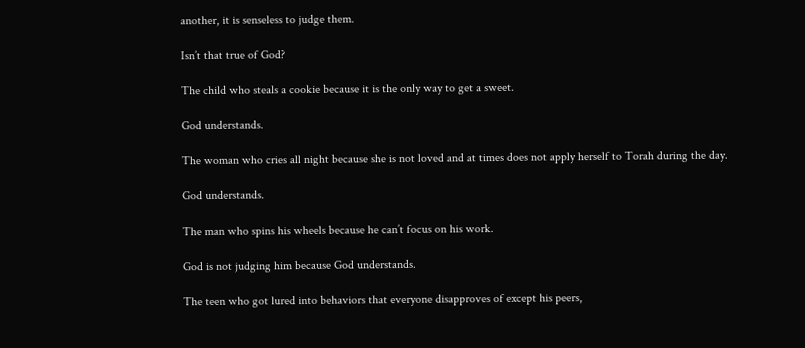another, it is senseless to judge them.

Isn’t that true of God?

The child who steals a cookie because it is the only way to get a sweet.

God understands.

The woman who cries all night because she is not loved and at times does not apply herself to Torah during the day.

God understands.

The man who spins his wheels because he can’t focus on his work.

God is not judging him because God understands.

The teen who got lured into behaviors that everyone disapproves of except his peers,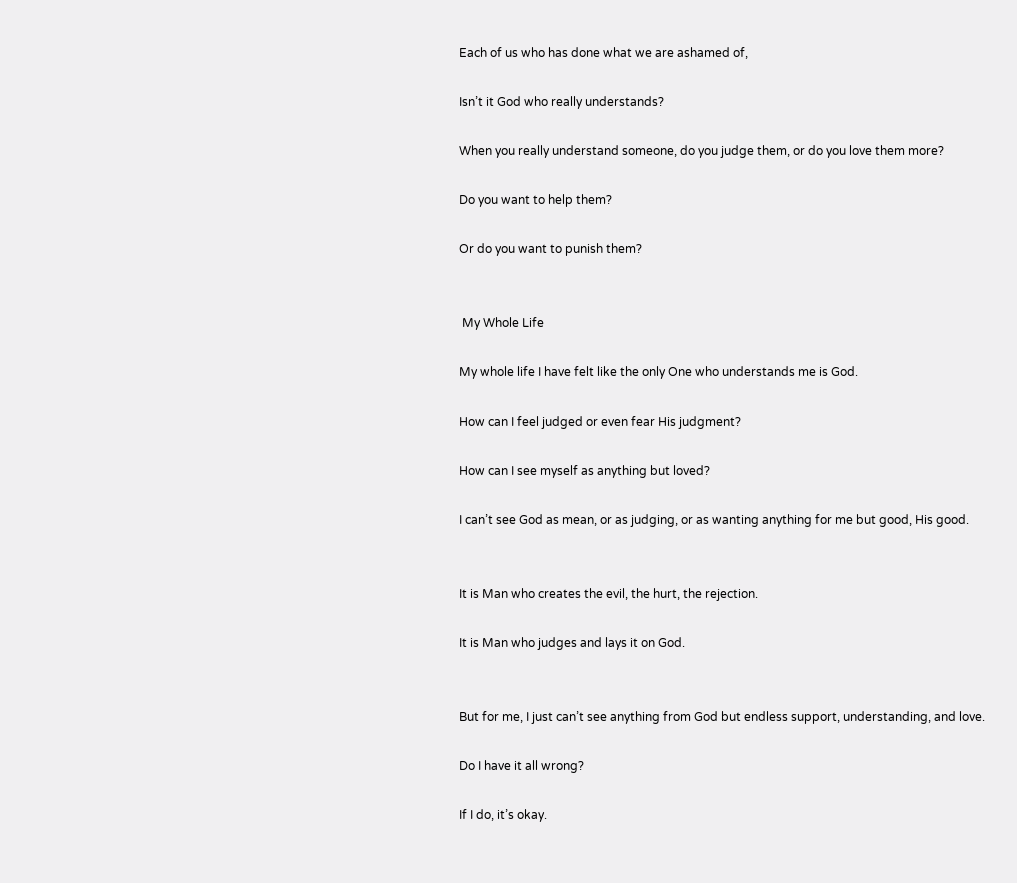Each of us who has done what we are ashamed of,

Isn’t it God who really understands?

When you really understand someone, do you judge them, or do you love them more?

Do you want to help them?

Or do you want to punish them?


 My Whole Life

My whole life I have felt like the only One who understands me is God.

How can I feel judged or even fear His judgment?

How can I see myself as anything but loved?

I can’t see God as mean, or as judging, or as wanting anything for me but good, His good.


It is Man who creates the evil, the hurt, the rejection.

It is Man who judges and lays it on God.


But for me, I just can’t see anything from God but endless support, understanding, and love.

Do I have it all wrong?

If I do, it’s okay.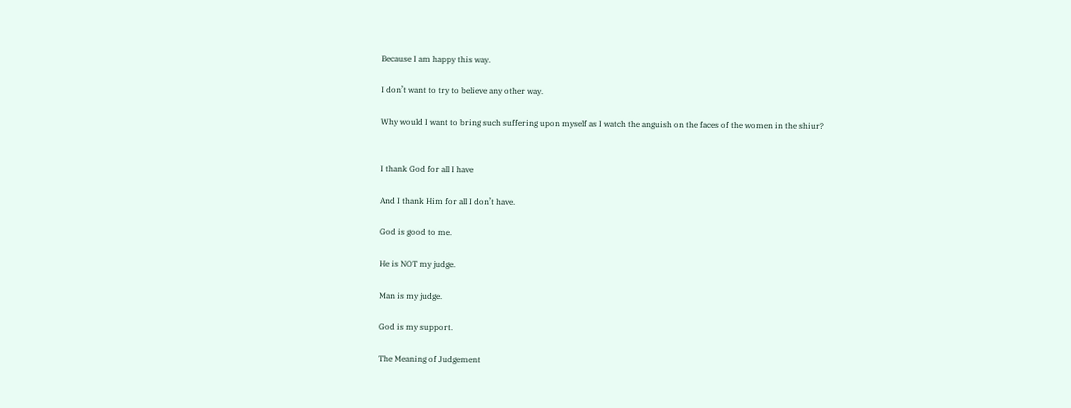Because I am happy this way.

I don’t want to try to believe any other way.

Why would I want to bring such suffering upon myself as I watch the anguish on the faces of the women in the shiur?


I thank God for all I have

And I thank Him for all I don’t have.

God is good to me.

He is NOT my judge.

Man is my judge.

God is my support.

The Meaning of Judgement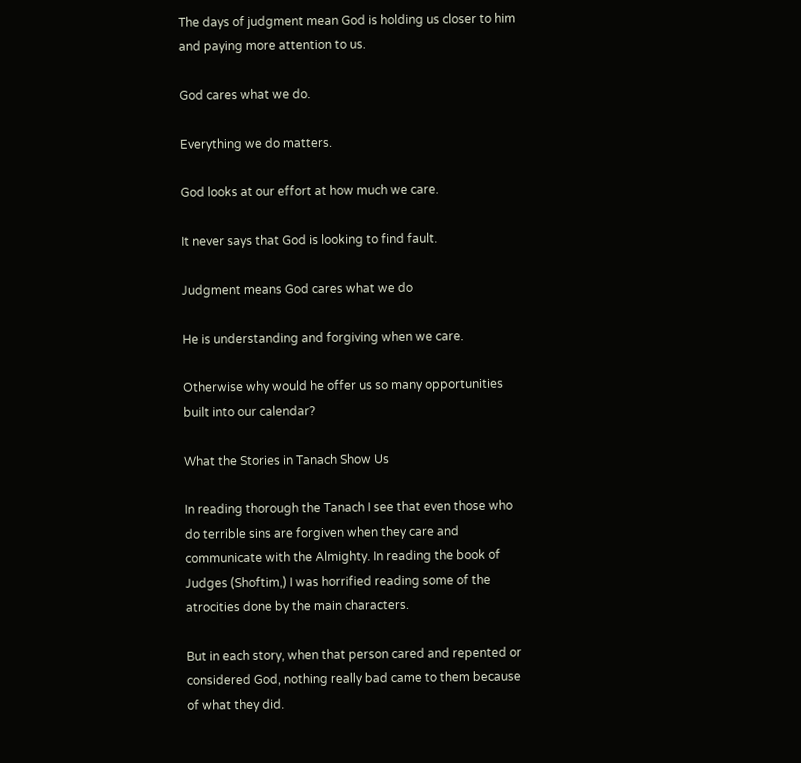The days of judgment mean God is holding us closer to him and paying more attention to us.

God cares what we do.

Everything we do matters.

God looks at our effort at how much we care.

It never says that God is looking to find fault.

Judgment means God cares what we do

He is understanding and forgiving when we care.

Otherwise why would he offer us so many opportunities built into our calendar?

What the Stories in Tanach Show Us

In reading thorough the Tanach I see that even those who do terrible sins are forgiven when they care and communicate with the Almighty. In reading the book of Judges (Shoftim,) I was horrified reading some of the atrocities done by the main characters.

But in each story, when that person cared and repented or considered God, nothing really bad came to them because of what they did.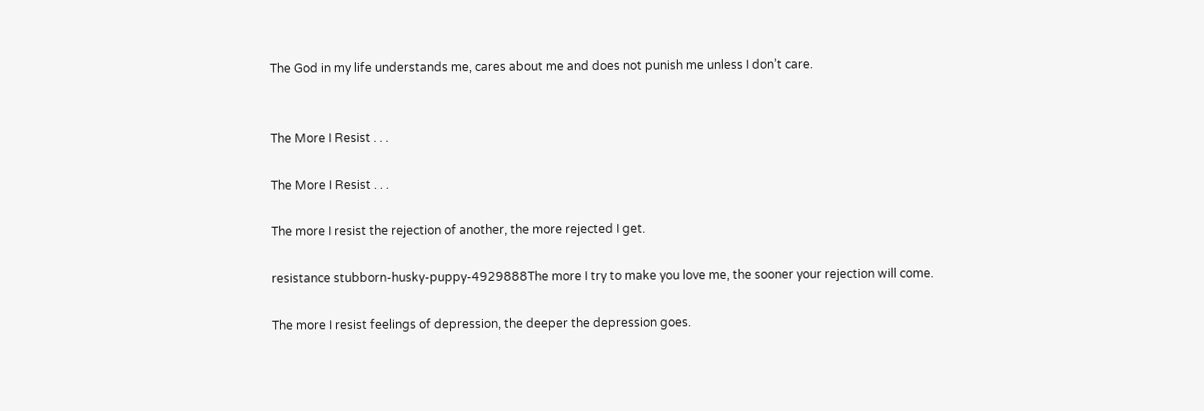The God in my life understands me, cares about me and does not punish me unless I don’t care.


The More I Resist . . .

The More I Resist . . .

The more I resist the rejection of another, the more rejected I get.

resistance stubborn-husky-puppy-4929888The more I try to make you love me, the sooner your rejection will come.

The more I resist feelings of depression, the deeper the depression goes.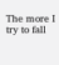The more I try to fall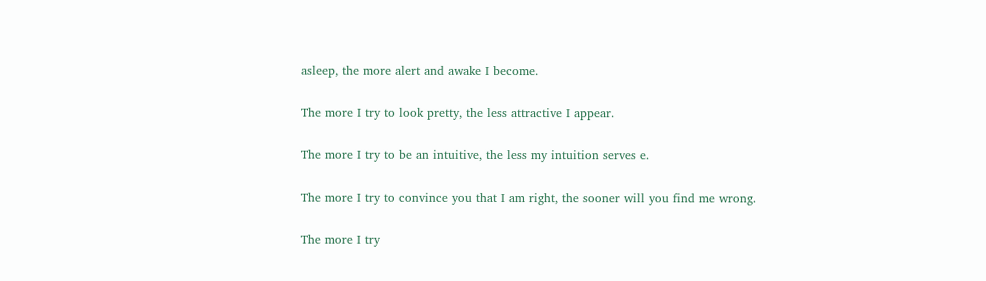asleep, the more alert and awake I become.

The more I try to look pretty, the less attractive I appear.

The more I try to be an intuitive, the less my intuition serves e.

The more I try to convince you that I am right, the sooner will you find me wrong.

The more I try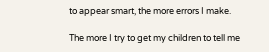to appear smart, the more errors I make.

The more I try to get my children to tell me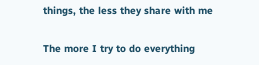things, the less they share with me

The more I try to do everything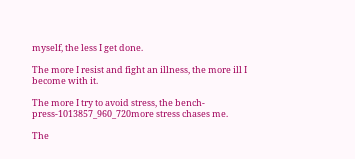myself, the less I get done.

The more I resist and fight an illness, the more ill I become with it.

The more I try to avoid stress, the bench-press-1013857_960_720more stress chases me.

The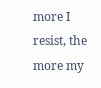more I resist, the more my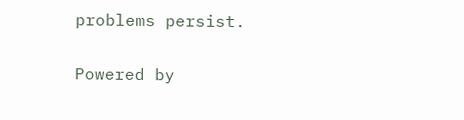problems persist.

Powered by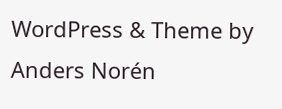WordPress & Theme by Anders Norén